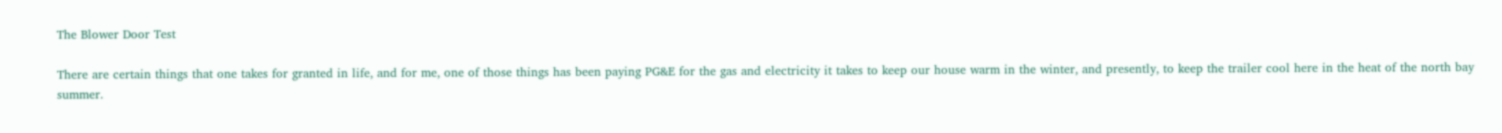The Blower Door Test

There are certain things that one takes for granted in life, and for me, one of those things has been paying PG&E for the gas and electricity it takes to keep our house warm in the winter, and presently, to keep the trailer cool here in the heat of the north bay summer.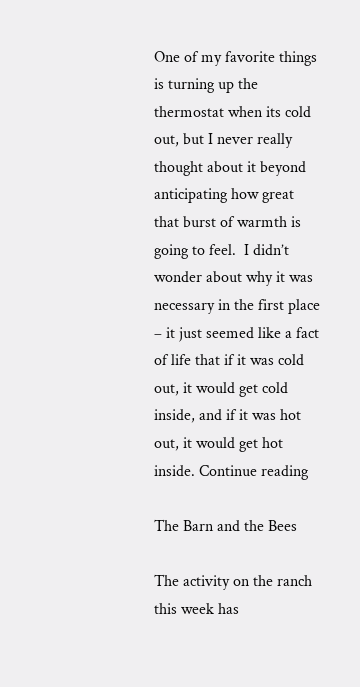One of my favorite things is turning up the thermostat when its cold out, but I never really thought about it beyond anticipating how great that burst of warmth is going to feel.  I didn’t wonder about why it was necessary in the first place – it just seemed like a fact of life that if it was cold out, it would get cold inside, and if it was hot out, it would get hot inside. Continue reading

The Barn and the Bees

The activity on the ranch this week has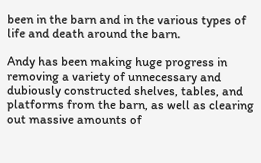been in the barn and in the various types of life and death around the barn.

Andy has been making huge progress in removing a variety of unnecessary and dubiously constructed shelves, tables, and platforms from the barn, as well as clearing out massive amounts of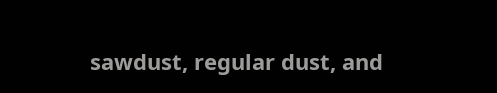sawdust, regular dust, and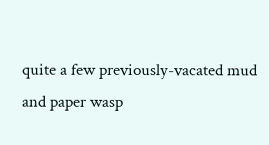quite a few previously-vacated mud and paper wasp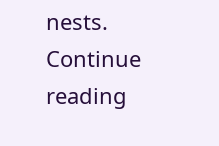nests. Continue reading